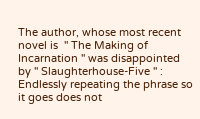The author, whose most recent novel is  '' The Making of Incarnation '' was disappointed by '' Slaughterhouse-Five '' : Endlessly repeating the phrase so it goes does not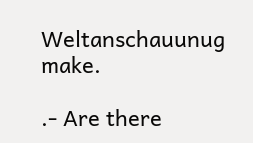Weltanschauunug make.

.- Are there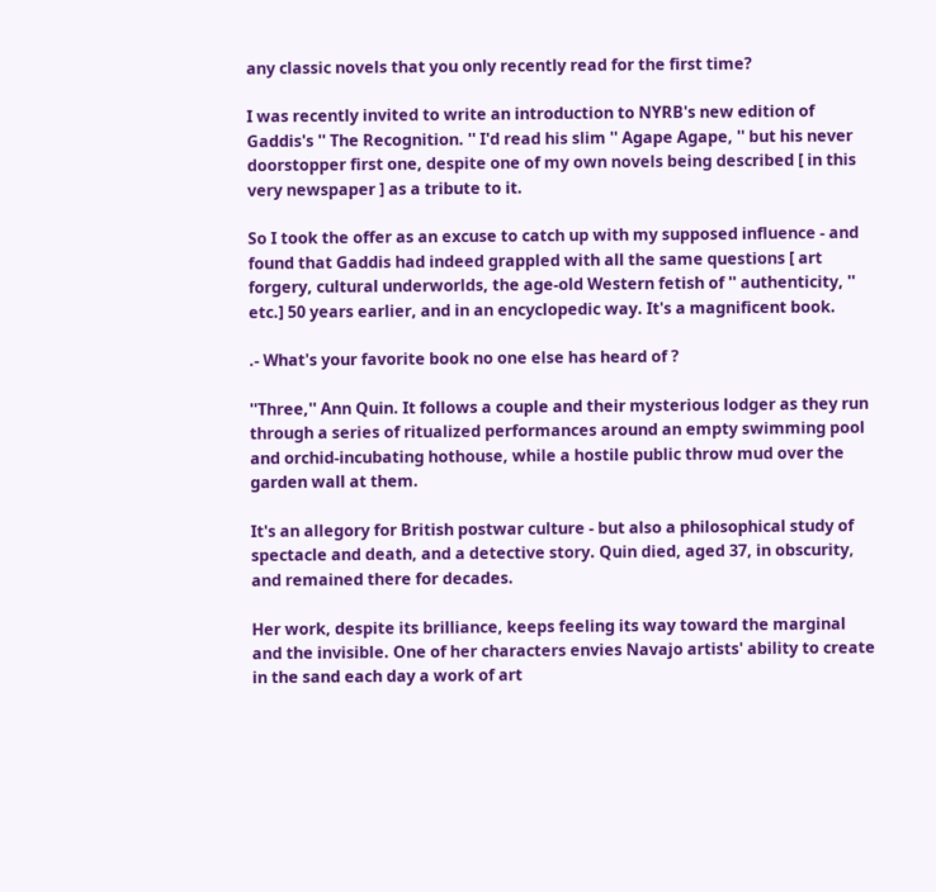any classic novels that you only recently read for the first time?

I was recently invited to write an introduction to NYRB's new edition of Gaddis's '' The Recognition. '' I'd read his slim '' Agape Agape, '' but his never doorstopper first one, despite one of my own novels being described [ in this very newspaper ] as a tribute to it.

So I took the offer as an excuse to catch up with my supposed influence - and found that Gaddis had indeed grappled with all the same questions [ art forgery, cultural underworlds, the age-old Western fetish of '' authenticity, '' etc.] 50 years earlier, and in an encyclopedic way. It's a magnificent book.

.- What's your favorite book no one else has heard of ?

''Three,'' Ann Quin. It follows a couple and their mysterious lodger as they run through a series of ritualized performances around an empty swimming pool and orchid-incubating hothouse, while a hostile public throw mud over the garden wall at them.

It's an allegory for British postwar culture - but also a philosophical study of spectacle and death, and a detective story. Quin died, aged 37, in obscurity, and remained there for decades.

Her work, despite its brilliance, keeps feeling its way toward the marginal and the invisible. One of her characters envies Navajo artists' ability to create in the sand each day a work of art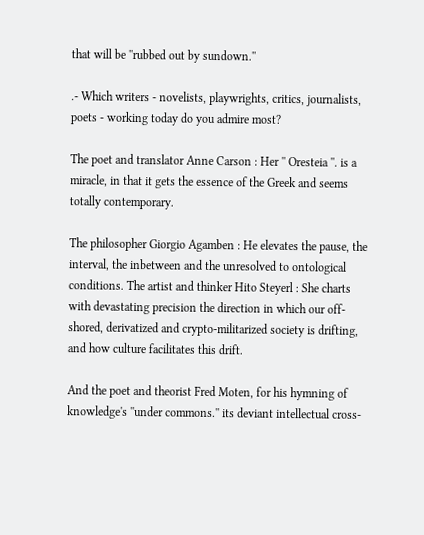that will be ''rubbed out by sundown.''

.- Which writers - novelists, playwrights, critics, journalists, poets - working today do you admire most?

The poet and translator Anne Carson : Her '' Oresteia ''. is a miracle, in that it gets the essence of the Greek and seems totally contemporary.

The philosopher Giorgio Agamben : He elevates the pause, the interval, the inbetween and the unresolved to ontological conditions. The artist and thinker Hito Steyerl : She charts with devastating precision the direction in which our off-shored, derivatized and crypto-militarized society is drifting, and how culture facilitates this drift.

And the poet and theorist Fred Moten, for his hymning of knowledge's ''under commons.'' its deviant intellectual cross-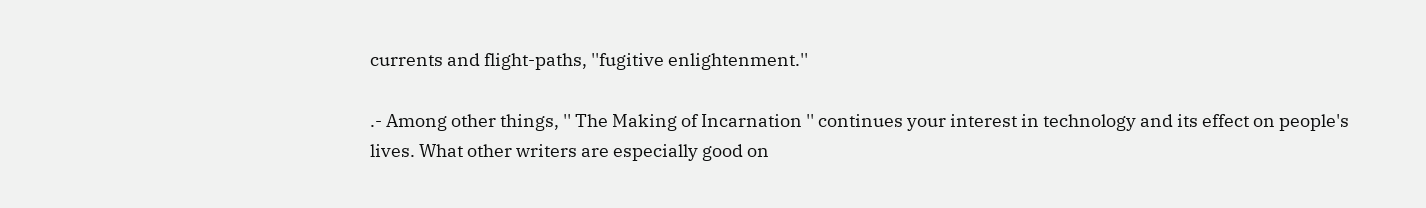currents and flight-paths, ''fugitive enlightenment.''

.- Among other things, '' The Making of Incarnation '' continues your interest in technology and its effect on people's lives. What other writers are especially good on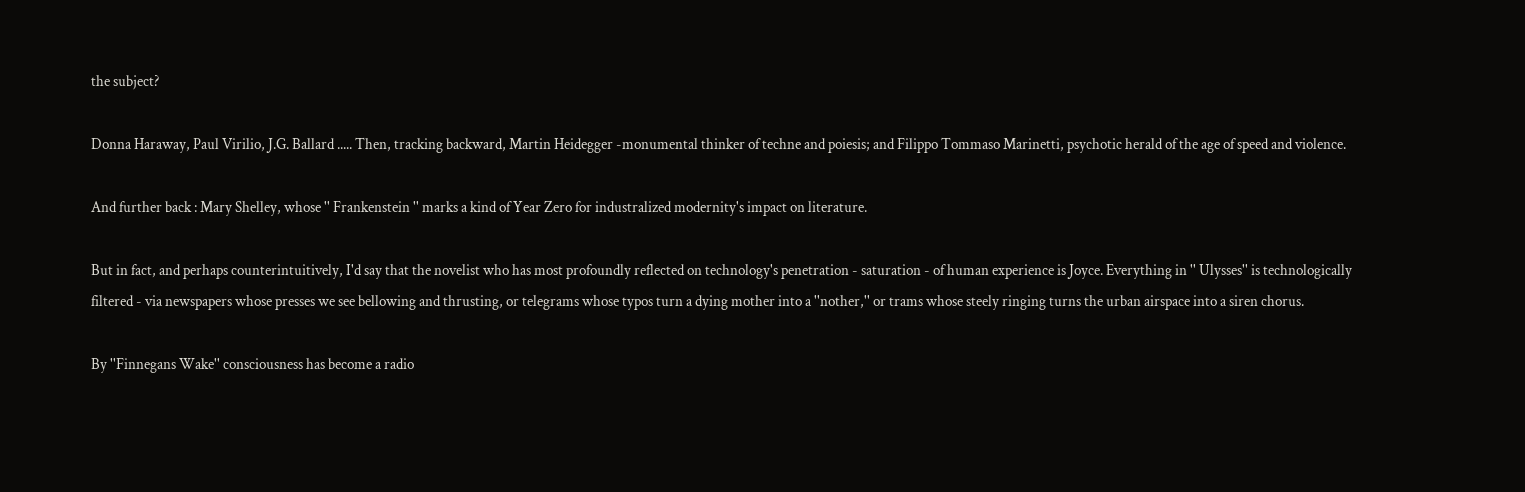the subject?

Donna Haraway, Paul Virilio, J.G. Ballard ..... Then, tracking backward, Martin Heidegger -monumental thinker of techne and poiesis; and Filippo Tommaso Marinetti, psychotic herald of the age of speed and violence.

And further back : Mary Shelley, whose '' Frankenstein '' marks a kind of Year Zero for industralized modernity's impact on literature.

But in fact, and perhaps counterintuitively, I'd say that the novelist who has most profoundly reflected on technology's penetration - saturation - of human experience is Joyce. Everything in '' Ulysses'' is technologically filtered - via newspapers whose presses we see bellowing and thrusting, or telegrams whose typos turn a dying mother into a ''nother,'' or trams whose steely ringing turns the urban airspace into a siren chorus.

By ''Finnegans Wake'' consciousness has become a radio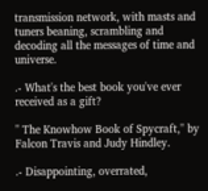transmission network, with masts and tuners beaning, scrambling and decoding all the messages of time and universe.

.- What's the best book you've ever received as a gift?

'' The Knowhow Book of Spycraft,'' by Falcon Travis and Judy Hindley.

.- Disappointing, overrated,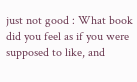just not good : What book did you feel as if you were supposed to like, and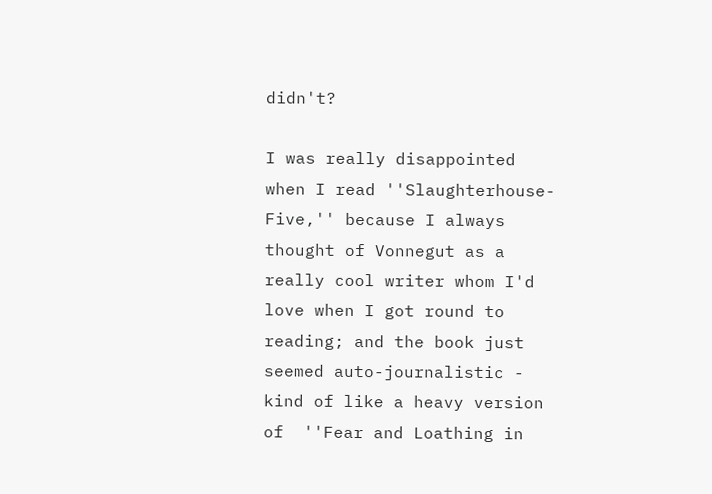didn't?

I was really disappointed when I read ''Slaughterhouse-Five,'' because I always thought of Vonnegut as a really cool writer whom I'd love when I got round to reading; and the book just seemed auto-journalistic - kind of like a heavy version of  ''Fear and Loathing in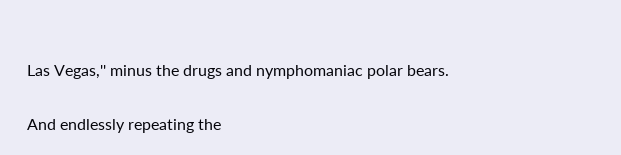Las Vegas,'' minus the drugs and nymphomaniac polar bears.

And endlessly repeating the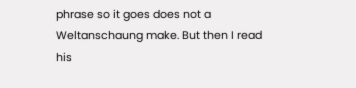phrase so it goes does not a Weltanschaung make. But then I read his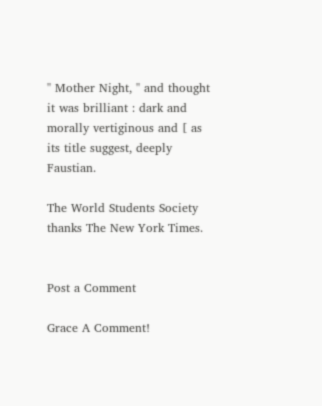'' Mother Night, '' and thought it was brilliant : dark and morally vertiginous and [ as its title suggest, deeply Faustian.

The World Students Society thanks The New York Times.


Post a Comment

Grace A Comment!